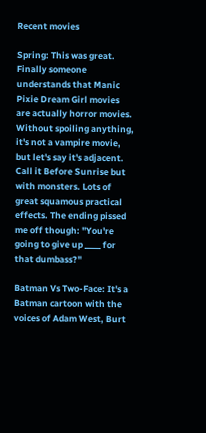Recent movies

Spring: This was great. Finally someone understands that Manic Pixie Dream Girl movies are actually horror movies. Without spoiling anything, it's not a vampire movie, but let's say it's adjacent. Call it Before Sunrise but with monsters. Lots of great squamous practical effects. The ending pissed me off though: "You're going to give up ____ for that dumbass?"

Batman Vs Two-Face: It's a Batman cartoon with the voices of Adam West, Burt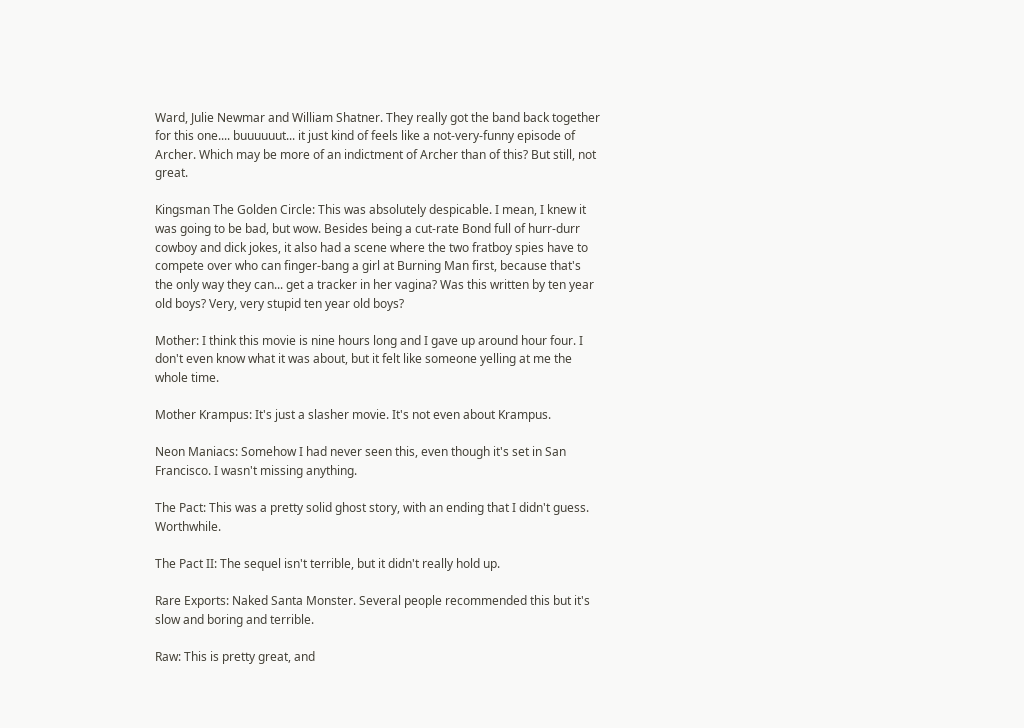Ward, Julie Newmar and William Shatner. They really got the band back together for this one.... buuuuuut... it just kind of feels like a not-very-funny episode of Archer. Which may be more of an indictment of Archer than of this? But still, not great.

Kingsman The Golden Circle: This was absolutely despicable. I mean, I knew it was going to be bad, but wow. Besides being a cut-rate Bond full of hurr-durr cowboy and dick jokes, it also had a scene where the two fratboy spies have to compete over who can finger-bang a girl at Burning Man first, because that's the only way they can... get a tracker in her vagina? Was this written by ten year old boys? Very, very stupid ten year old boys?

Mother: I think this movie is nine hours long and I gave up around hour four. I don't even know what it was about, but it felt like someone yelling at me the whole time.

Mother Krampus: It's just a slasher movie. It's not even about Krampus.

Neon Maniacs: Somehow I had never seen this, even though it's set in San Francisco. I wasn't missing anything.

The Pact: This was a pretty solid ghost story, with an ending that I didn't guess. Worthwhile.

The Pact II: The sequel isn't terrible, but it didn't really hold up.

Rare Exports: Naked Santa Monster. Several people recommended this but it's slow and boring and terrible.

Raw: This is pretty great, and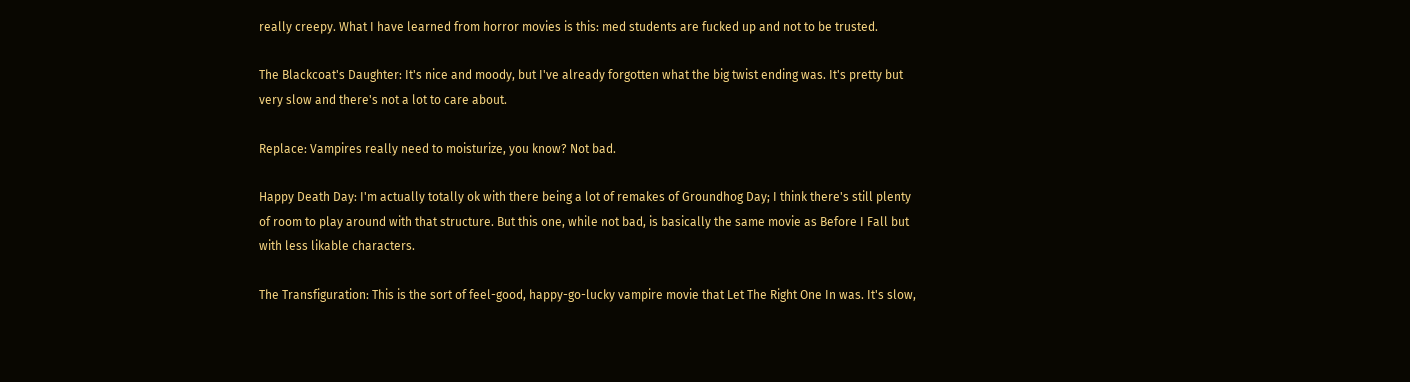really creepy. What I have learned from horror movies is this: med students are fucked up and not to be trusted.

The Blackcoat's Daughter: It's nice and moody, but I've already forgotten what the big twist ending was. It's pretty but very slow and there's not a lot to care about.

Replace: Vampires really need to moisturize, you know? Not bad.

Happy Death Day: I'm actually totally ok with there being a lot of remakes of Groundhog Day; I think there's still plenty of room to play around with that structure. But this one, while not bad, is basically the same movie as Before I Fall but with less likable characters.

The Transfiguration: This is the sort of feel-good, happy-go-lucky vampire movie that Let The Right One In was. It's slow,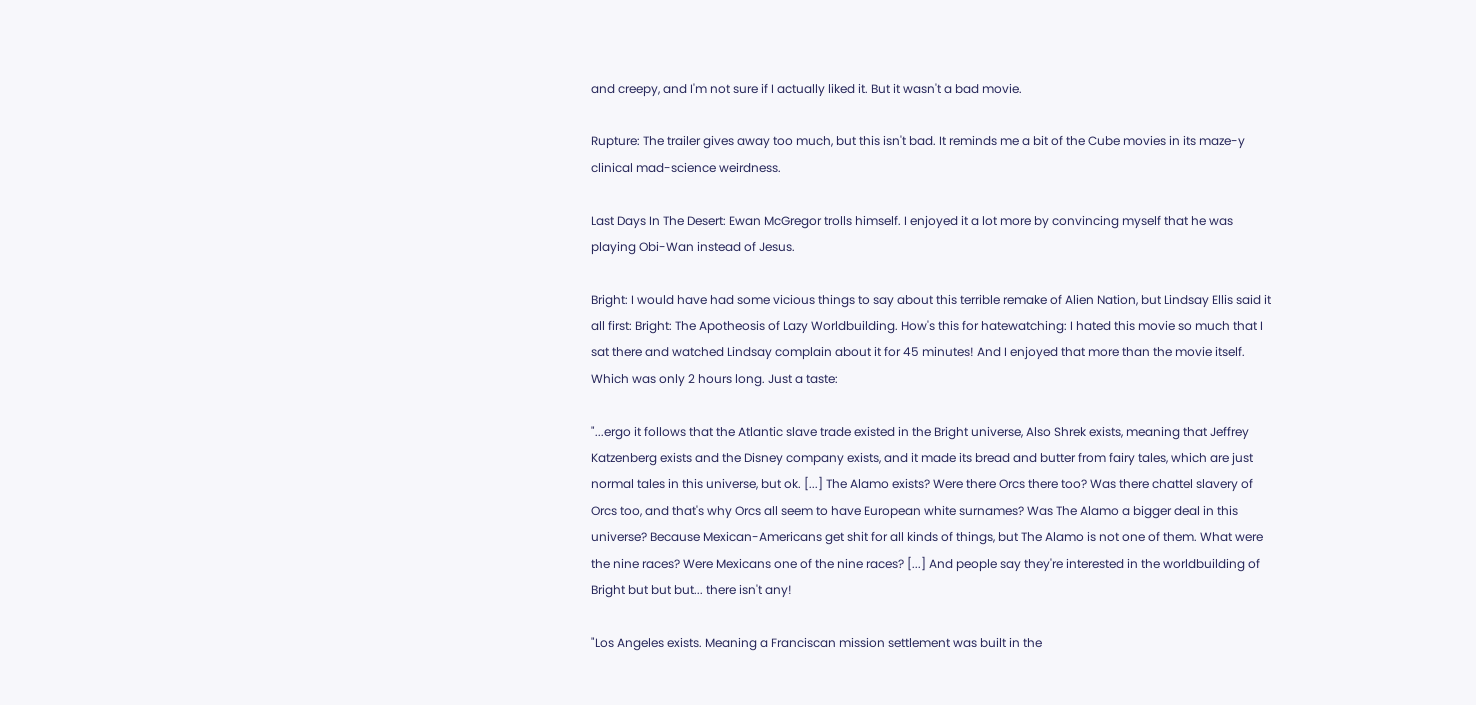and creepy, and I'm not sure if I actually liked it. But it wasn't a bad movie.

Rupture: The trailer gives away too much, but this isn't bad. It reminds me a bit of the Cube movies in its maze-y clinical mad-science weirdness.

Last Days In The Desert: Ewan McGregor trolls himself. I enjoyed it a lot more by convincing myself that he was playing Obi-Wan instead of Jesus.

Bright: I would have had some vicious things to say about this terrible remake of Alien Nation, but Lindsay Ellis said it all first: Bright: The Apotheosis of Lazy Worldbuilding. How's this for hatewatching: I hated this movie so much that I sat there and watched Lindsay complain about it for 45 minutes! And I enjoyed that more than the movie itself. Which was only 2 hours long. Just a taste:

"...ergo it follows that the Atlantic slave trade existed in the Bright universe, Also Shrek exists, meaning that Jeffrey Katzenberg exists and the Disney company exists, and it made its bread and butter from fairy tales, which are just normal tales in this universe, but ok. [...] The Alamo exists? Were there Orcs there too? Was there chattel slavery of Orcs too, and that's why Orcs all seem to have European white surnames? Was The Alamo a bigger deal in this universe? Because Mexican-Americans get shit for all kinds of things, but The Alamo is not one of them. What were the nine races? Were Mexicans one of the nine races? [...] And people say they're interested in the worldbuilding of Bright but but but... there isn't any!

"Los Angeles exists. Meaning a Franciscan mission settlement was built in the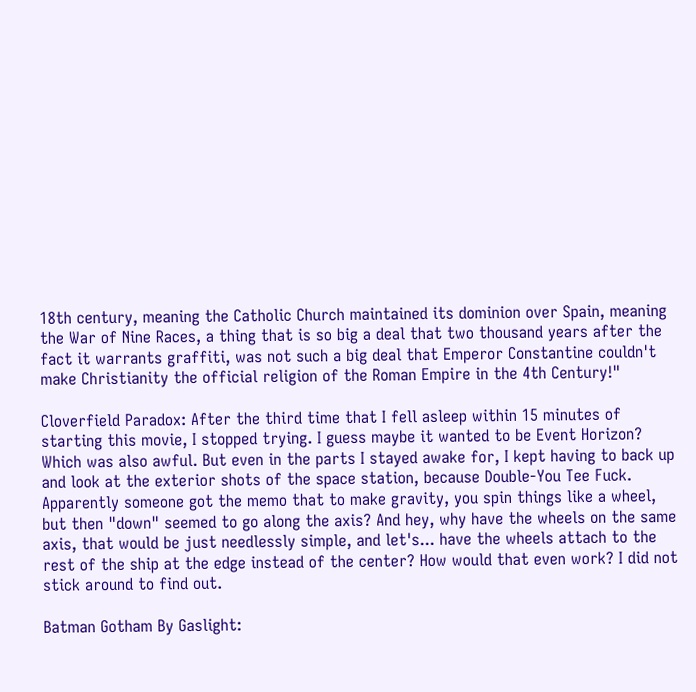18th century, meaning the Catholic Church maintained its dominion over Spain, meaning the War of Nine Races, a thing that is so big a deal that two thousand years after the fact it warrants graffiti, was not such a big deal that Emperor Constantine couldn't make Christianity the official religion of the Roman Empire in the 4th Century!"

Cloverfield Paradox: After the third time that I fell asleep within 15 minutes of starting this movie, I stopped trying. I guess maybe it wanted to be Event Horizon? Which was also awful. But even in the parts I stayed awake for, I kept having to back up and look at the exterior shots of the space station, because Double-You Tee Fuck. Apparently someone got the memo that to make gravity, you spin things like a wheel, but then "down" seemed to go along the axis? And hey, why have the wheels on the same axis, that would be just needlessly simple, and let's... have the wheels attach to the rest of the ship at the edge instead of the center? How would that even work? I did not stick around to find out.

Batman Gotham By Gaslight: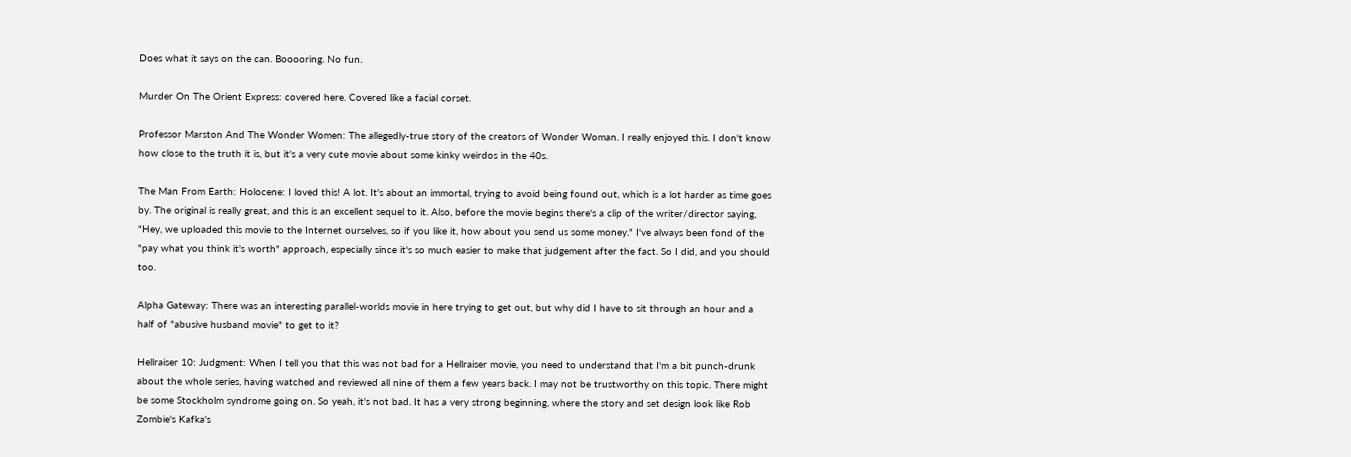Does what it says on the can. Booooring. No fun.

Murder On The Orient Express: covered here. Covered like a facial corset.

Professor Marston And The Wonder Women: The allegedly-true story of the creators of Wonder Woman. I really enjoyed this. I don't know how close to the truth it is, but it's a very cute movie about some kinky weirdos in the 40s.

The Man From Earth: Holocene: I loved this! A lot. It's about an immortal, trying to avoid being found out, which is a lot harder as time goes by. The original is really great, and this is an excellent sequel to it. Also, before the movie begins there's a clip of the writer/director saying, "Hey, we uploaded this movie to the Internet ourselves, so if you like it, how about you send us some money." I've always been fond of the "pay what you think it's worth" approach, especially since it's so much easier to make that judgement after the fact. So I did, and you should too.

Alpha Gateway: There was an interesting parallel-worlds movie in here trying to get out, but why did I have to sit through an hour and a half of "abusive husband movie" to get to it?

Hellraiser 10: Judgment: When I tell you that this was not bad for a Hellraiser movie, you need to understand that I'm a bit punch-drunk about the whole series, having watched and reviewed all nine of them a few years back. I may not be trustworthy on this topic. There might be some Stockholm syndrome going on. So yeah, it's not bad. It has a very strong beginning, where the story and set design look like Rob Zombie's Kafka's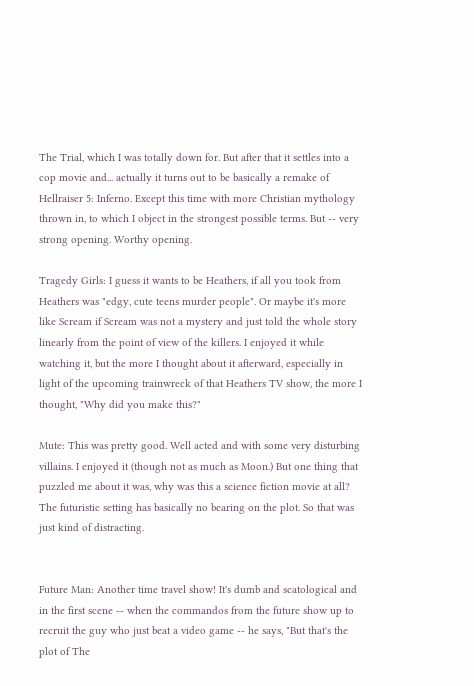The Trial, which I was totally down for. But after that it settles into a cop movie and... actually it turns out to be basically a remake of Hellraiser 5: Inferno. Except this time with more Christian mythology thrown in, to which I object in the strongest possible terms. But -- very strong opening. Worthy opening.

Tragedy Girls: I guess it wants to be Heathers, if all you took from Heathers was "edgy, cute teens murder people". Or maybe it's more like Scream if Scream was not a mystery and just told the whole story linearly from the point of view of the killers. I enjoyed it while watching it, but the more I thought about it afterward, especially in light of the upcoming trainwreck of that Heathers TV show, the more I thought, "Why did you make this?"

Mute: This was pretty good. Well acted and with some very disturbing villains. I enjoyed it (though not as much as Moon.) But one thing that puzzled me about it was, why was this a science fiction movie at all? The futuristic setting has basically no bearing on the plot. So that was just kind of distracting.


Future Man: Another time travel show! It's dumb and scatological and in the first scene -- when the commandos from the future show up to recruit the guy who just beat a video game -- he says, "But that's the plot of The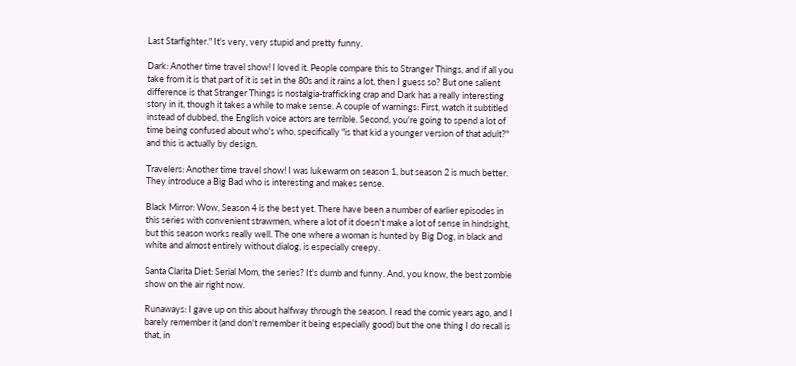Last Starfighter." It's very, very stupid and pretty funny.

Dark: Another time travel show! I loved it. People compare this to Stranger Things, and if all you take from it is that part of it is set in the 80s and it rains a lot, then I guess so? But one salient difference is that Stranger Things is nostalgia-trafficking crap and Dark has a really interesting story in it, though it takes a while to make sense. A couple of warnings: First, watch it subtitled instead of dubbed, the English voice actors are terrible. Second, you're going to spend a lot of time being confused about who's who, specifically "is that kid a younger version of that adult?" and this is actually by design.

Travelers: Another time travel show! I was lukewarm on season 1, but season 2 is much better. They introduce a Big Bad who is interesting and makes sense.

Black Mirror: Wow, Season 4 is the best yet. There have been a number of earlier episodes in this series with convenient strawmen, where a lot of it doesn't make a lot of sense in hindsight, but this season works really well. The one where a woman is hunted by Big Dog, in black and white and almost entirely without dialog, is especially creepy.

Santa Clarita Diet: Serial Mom, the series? It's dumb and funny. And, you know, the best zombie show on the air right now.

Runaways: I gave up on this about halfway through the season. I read the comic years ago, and I barely remember it (and don't remember it being especially good) but the one thing I do recall is that, in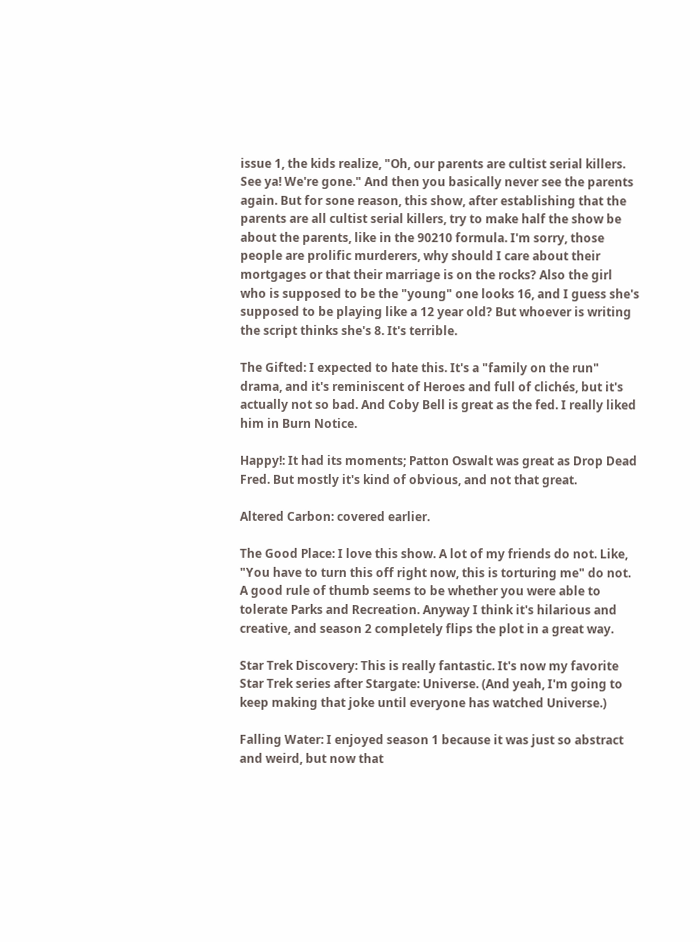issue 1, the kids realize, "Oh, our parents are cultist serial killers. See ya! We're gone." And then you basically never see the parents again. But for sone reason, this show, after establishing that the parents are all cultist serial killers, try to make half the show be about the parents, like in the 90210 formula. I'm sorry, those people are prolific murderers, why should I care about their mortgages or that their marriage is on the rocks? Also the girl who is supposed to be the "young" one looks 16, and I guess she's supposed to be playing like a 12 year old? But whoever is writing the script thinks she's 8. It's terrible.

The Gifted: I expected to hate this. It's a "family on the run" drama, and it's reminiscent of Heroes and full of clichés, but it's actually not so bad. And Coby Bell is great as the fed. I really liked him in Burn Notice.

Happy!: It had its moments; Patton Oswalt was great as Drop Dead Fred. But mostly it's kind of obvious, and not that great.

Altered Carbon: covered earlier.

The Good Place: I love this show. A lot of my friends do not. Like, "You have to turn this off right now, this is torturing me" do not. A good rule of thumb seems to be whether you were able to tolerate Parks and Recreation. Anyway I think it's hilarious and creative, and season 2 completely flips the plot in a great way.

Star Trek Discovery: This is really fantastic. It's now my favorite Star Trek series after Stargate: Universe. (And yeah, I'm going to keep making that joke until everyone has watched Universe.)

Falling Water: I enjoyed season 1 because it was just so abstract and weird, but now that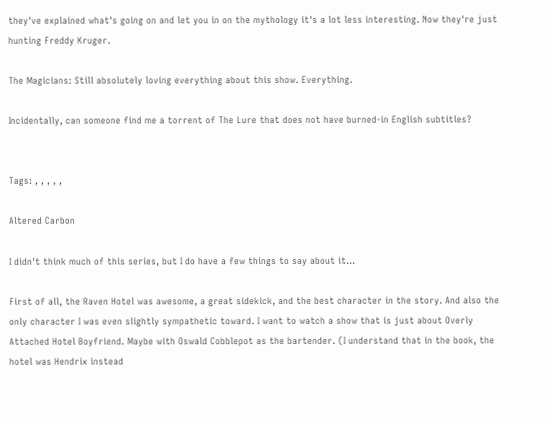they've explained what's going on and let you in on the mythology it's a lot less interesting. Now they're just hunting Freddy Kruger.

The Magicians: Still absolutely loving everything about this show. Everything.

Incidentally, can someone find me a torrent of The Lure that does not have burned-in English subtitles?


Tags: , , , , ,

Altered Carbon

I didn't think much of this series, but I do have a few things to say about it...

First of all, the Raven Hotel was awesome, a great sidekick, and the best character in the story. And also the only character I was even slightly sympathetic toward. I want to watch a show that is just about Overly Attached Hotel Boyfriend. Maybe with Oswald Cobblepot as the bartender. (I understand that in the book, the hotel was Hendrix instead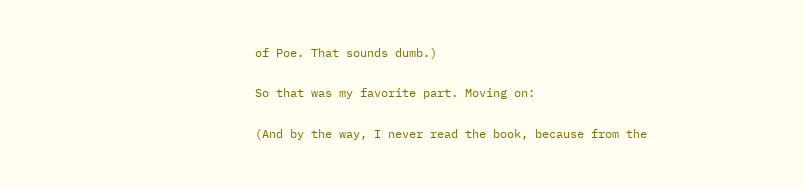of Poe. That sounds dumb.)

So that was my favorite part. Moving on:

(And by the way, I never read the book, because from the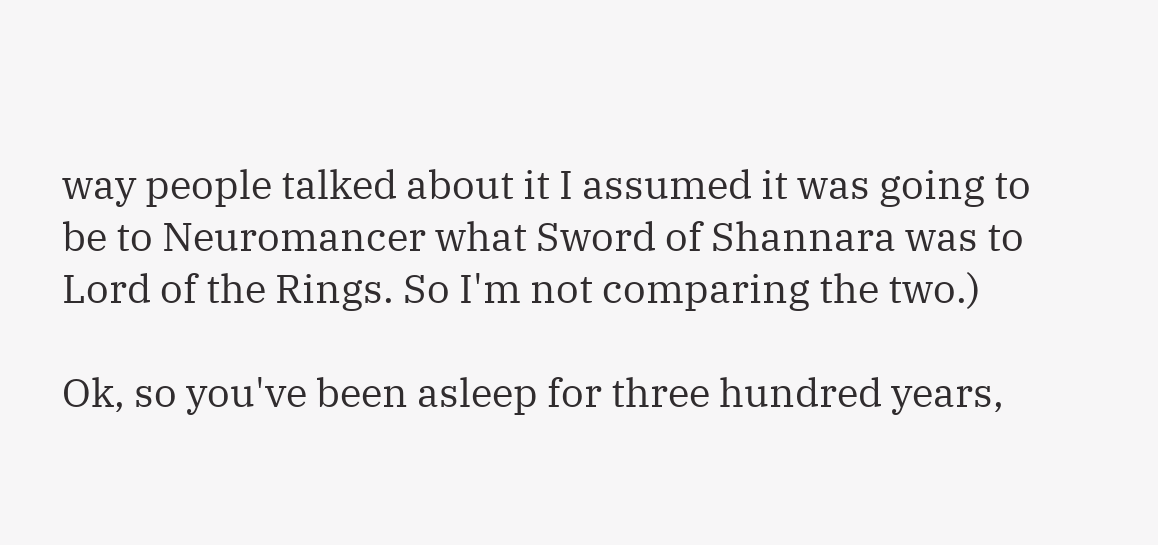way people talked about it I assumed it was going to be to Neuromancer what Sword of Shannara was to Lord of the Rings. So I'm not comparing the two.)

Ok, so you've been asleep for three hundred years,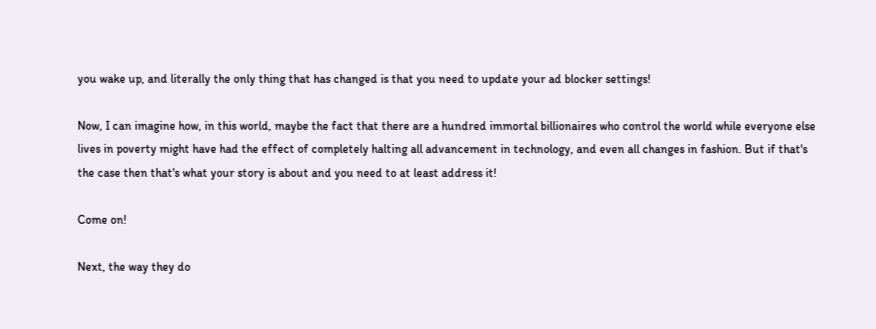you wake up, and literally the only thing that has changed is that you need to update your ad blocker settings!

Now, I can imagine how, in this world, maybe the fact that there are a hundred immortal billionaires who control the world while everyone else lives in poverty might have had the effect of completely halting all advancement in technology, and even all changes in fashion. But if that's the case then that's what your story is about and you need to at least address it!

Come on!

Next, the way they do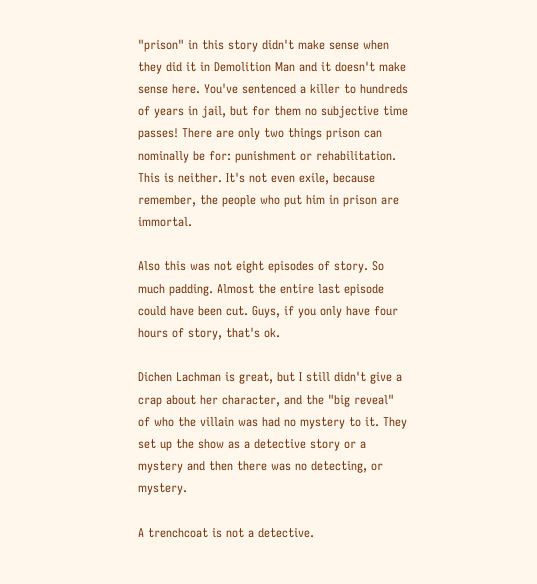"prison" in this story didn't make sense when they did it in Demolition Man and it doesn't make sense here. You've sentenced a killer to hundreds of years in jail, but for them no subjective time passes! There are only two things prison can nominally be for: punishment or rehabilitation. This is neither. It's not even exile, because remember, the people who put him in prison are immortal.

Also this was not eight episodes of story. So much padding. Almost the entire last episode could have been cut. Guys, if you only have four hours of story, that's ok.

Dichen Lachman is great, but I still didn't give a crap about her character, and the "big reveal" of who the villain was had no mystery to it. They set up the show as a detective story or a mystery and then there was no detecting, or mystery.

A trenchcoat is not a detective.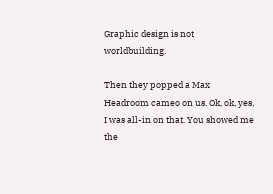Graphic design is not worldbuilding.

Then they popped a Max Headroom cameo on us. Ok, ok, yes, I was all-in on that. You showed me the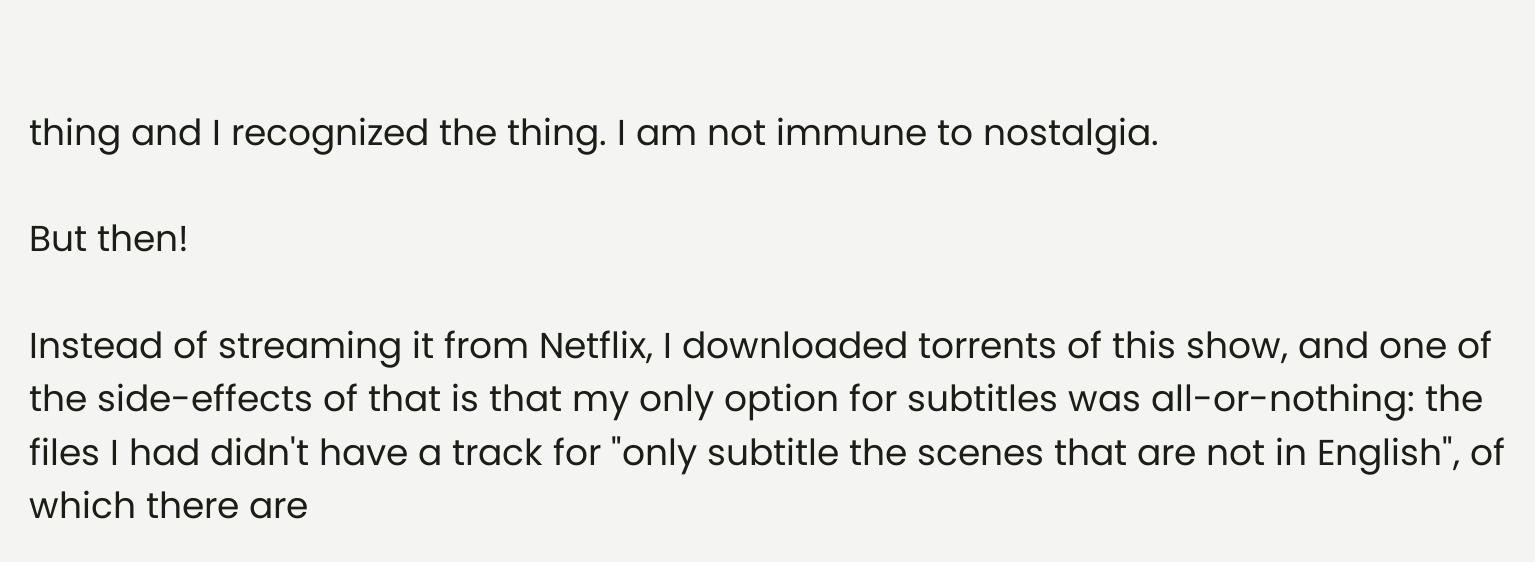thing and I recognized the thing. I am not immune to nostalgia.

But then!

Instead of streaming it from Netflix, I downloaded torrents of this show, and one of the side-effects of that is that my only option for subtitles was all-or-nothing: the files I had didn't have a track for "only subtitle the scenes that are not in English", of which there are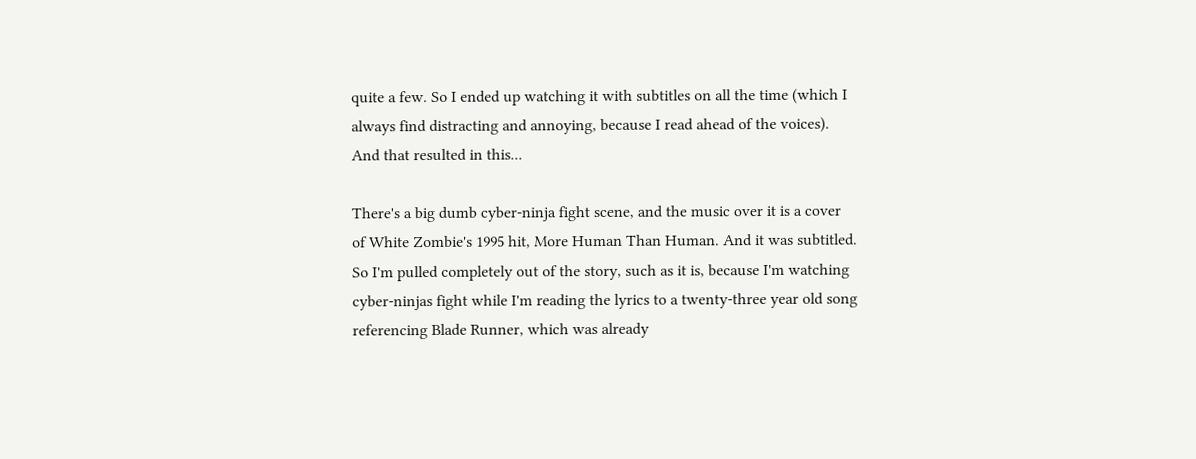quite a few. So I ended up watching it with subtitles on all the time (which I always find distracting and annoying, because I read ahead of the voices). And that resulted in this...

There's a big dumb cyber-ninja fight scene, and the music over it is a cover of White Zombie's 1995 hit, More Human Than Human. And it was subtitled. So I'm pulled completely out of the story, such as it is, because I'm watching cyber-ninjas fight while I'm reading the lyrics to a twenty-three year old song referencing Blade Runner, which was already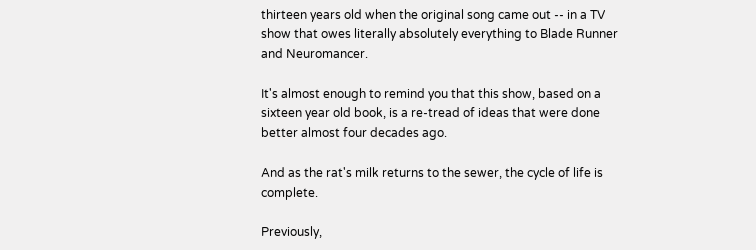thirteen years old when the original song came out -- in a TV show that owes literally absolutely everything to Blade Runner and Neuromancer.

It's almost enough to remind you that this show, based on a sixteen year old book, is a re-tread of ideas that were done better almost four decades ago.

And as the rat's milk returns to the sewer, the cycle of life is complete.

Previously,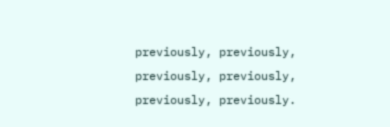previously, previously, previously, previously, previously, previously.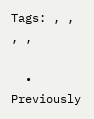Tags: , , , ,

  • Previously